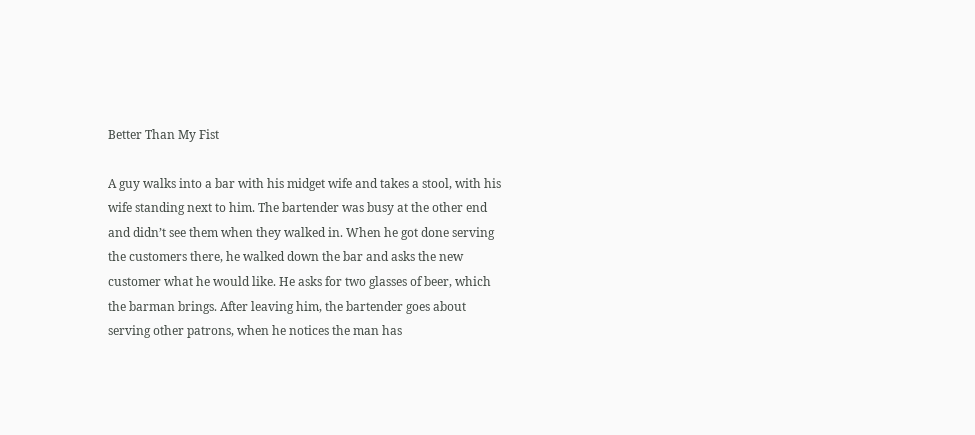Better Than My Fist

A guy walks into a bar with his midget wife and takes a stool, with his wife standing next to him. The bartender was busy at the other end and didn’t see them when they walked in. When he got done serving the customers there, he walked down the bar and asks the new customer what he would like. He asks for two glasses of beer, which the barman brings. After leaving him, the bartender goes about serving other patrons, when he notices the man has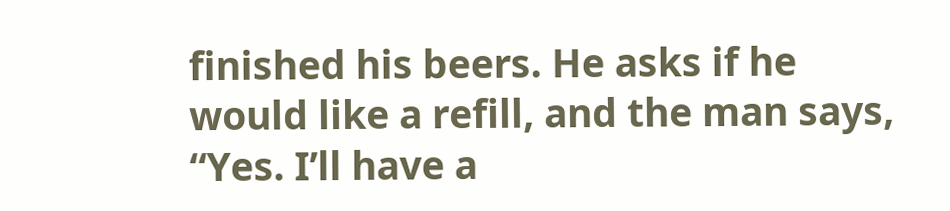finished his beers. He asks if he would like a refill, and the man says, “Yes. I’ll have a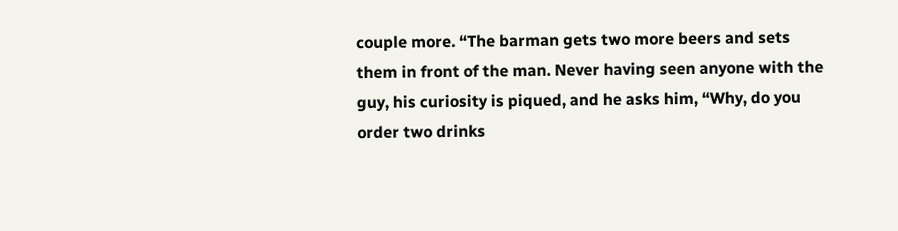couple more. “The barman gets two more beers and sets them in front of the man. Never having seen anyone with the guy, his curiosity is piqued, and he asks him, “Why, do you order two drinks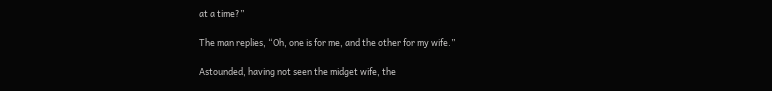at a time?”

The man replies, “Oh, one is for me, and the other for my wife.”

Astounded, having not seen the midget wife, the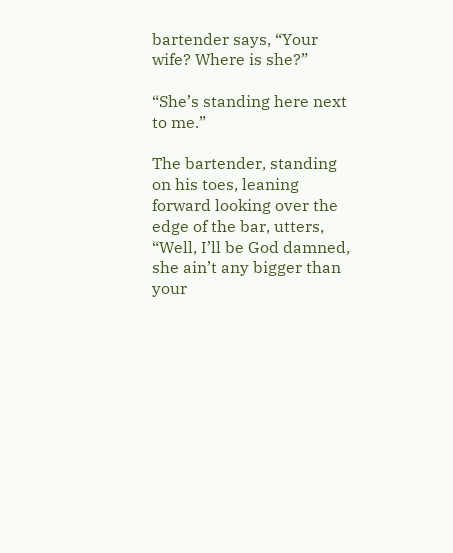bartender says, “Your wife? Where is she?”

“She’s standing here next to me.”

The bartender, standing on his toes, leaning forward looking over the edge of the bar, utters, “Well, I’ll be God damned, she ain’t any bigger than your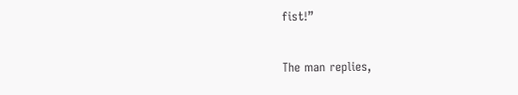fist!”

The man replies,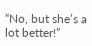“No, but she’s a lot better!”